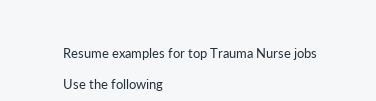Resume examples for top Trauma Nurse jobs

Use the following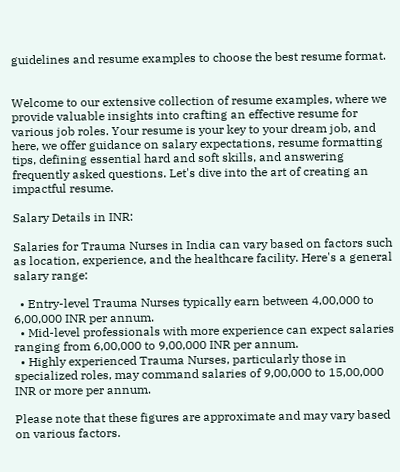guidelines and resume examples to choose the best resume format.


Welcome to our extensive collection of resume examples, where we provide valuable insights into crafting an effective resume for various job roles. Your resume is your key to your dream job, and here, we offer guidance on salary expectations, resume formatting tips, defining essential hard and soft skills, and answering frequently asked questions. Let's dive into the art of creating an impactful resume.

Salary Details in INR:

Salaries for Trauma Nurses in India can vary based on factors such as location, experience, and the healthcare facility. Here's a general salary range:

  • Entry-level Trauma Nurses typically earn between 4,00,000 to 6,00,000 INR per annum.
  • Mid-level professionals with more experience can expect salaries ranging from 6,00,000 to 9,00,000 INR per annum.
  • Highly experienced Trauma Nurses, particularly those in specialized roles, may command salaries of 9,00,000 to 15,00,000 INR or more per annum.

Please note that these figures are approximate and may vary based on various factors.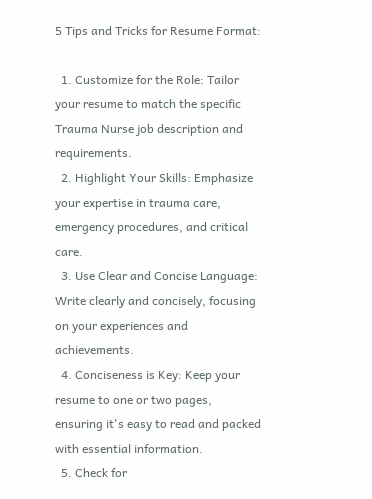5 Tips and Tricks for Resume Format:

  1. Customize for the Role: Tailor your resume to match the specific Trauma Nurse job description and requirements.
  2. Highlight Your Skills: Emphasize your expertise in trauma care, emergency procedures, and critical care.
  3. Use Clear and Concise Language: Write clearly and concisely, focusing on your experiences and achievements.
  4. Conciseness is Key: Keep your resume to one or two pages, ensuring it's easy to read and packed with essential information.
  5. Check for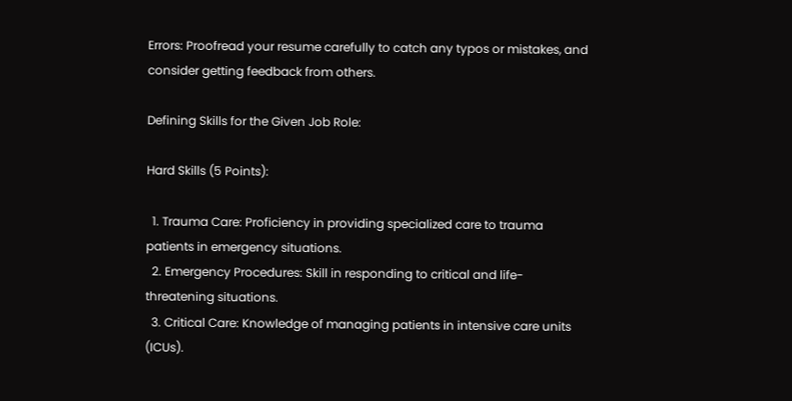Errors: Proofread your resume carefully to catch any typos or mistakes, and consider getting feedback from others.

Defining Skills for the Given Job Role:

Hard Skills (5 Points):

  1. Trauma Care: Proficiency in providing specialized care to trauma patients in emergency situations.
  2. Emergency Procedures: Skill in responding to critical and life-threatening situations.
  3. Critical Care: Knowledge of managing patients in intensive care units (ICUs).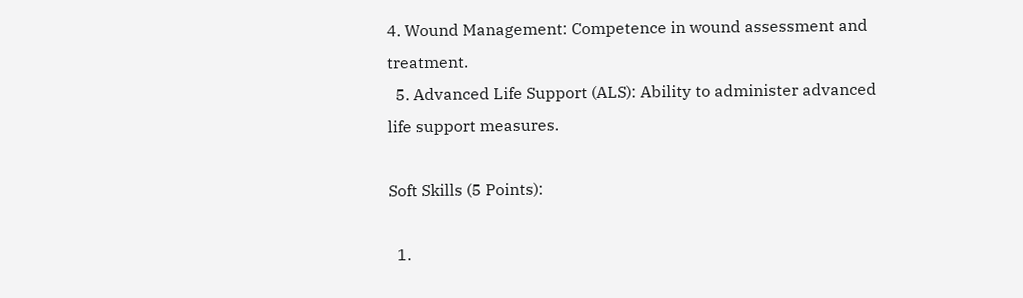4. Wound Management: Competence in wound assessment and treatment.
  5. Advanced Life Support (ALS): Ability to administer advanced life support measures.

Soft Skills (5 Points):

  1.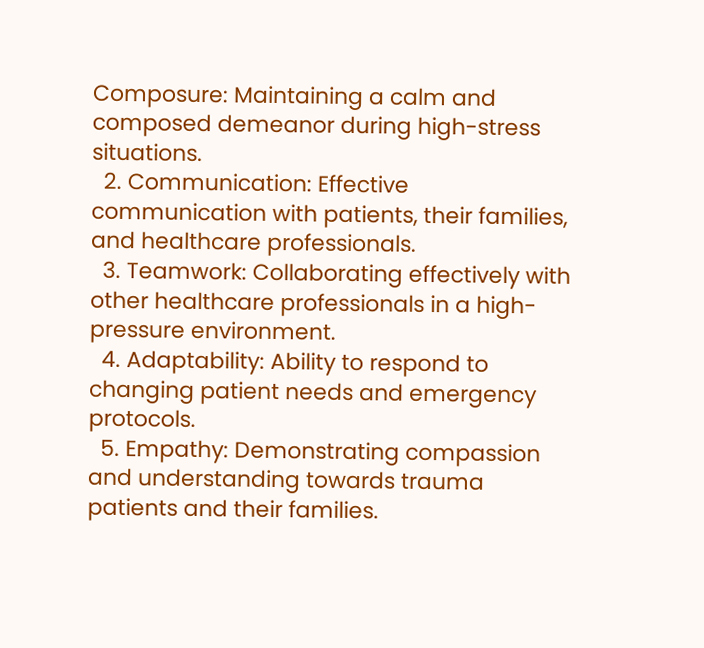Composure: Maintaining a calm and composed demeanor during high-stress situations.
  2. Communication: Effective communication with patients, their families, and healthcare professionals.
  3. Teamwork: Collaborating effectively with other healthcare professionals in a high-pressure environment.
  4. Adaptability: Ability to respond to changing patient needs and emergency protocols.
  5. Empathy: Demonstrating compassion and understanding towards trauma patients and their families.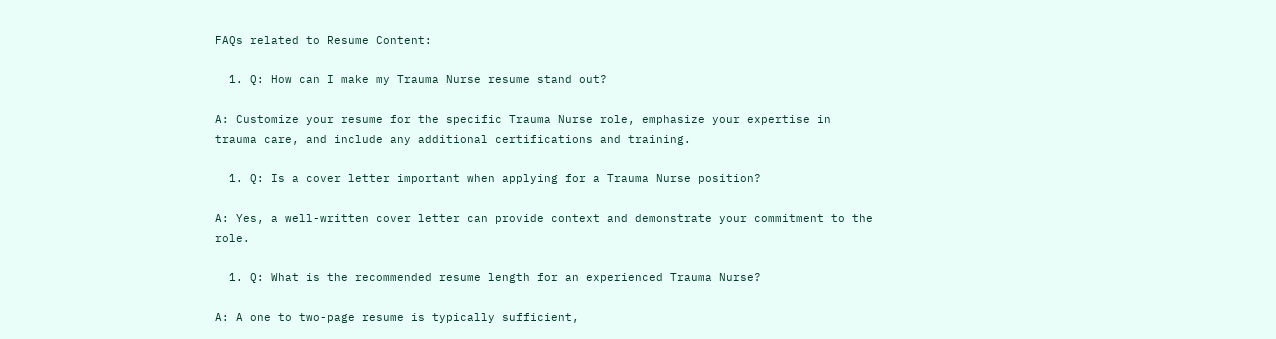FAQs related to Resume Content:

  1. Q: How can I make my Trauma Nurse resume stand out?

A: Customize your resume for the specific Trauma Nurse role, emphasize your expertise in trauma care, and include any additional certifications and training.

  1. Q: Is a cover letter important when applying for a Trauma Nurse position?

A: Yes, a well-written cover letter can provide context and demonstrate your commitment to the role.

  1. Q: What is the recommended resume length for an experienced Trauma Nurse?

A: A one to two-page resume is typically sufficient,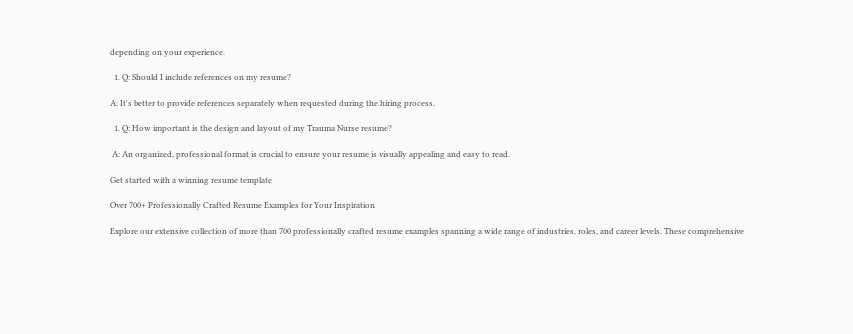depending on your experience.

  1. Q: Should I include references on my resume?

A: It's better to provide references separately when requested during the hiring process.

  1. Q: How important is the design and layout of my Trauma Nurse resume?

 A: An organized, professional format is crucial to ensure your resume is visually appealing and easy to read.

Get started with a winning resume template

Over 700+ Professionally Crafted Resume Examples for Your Inspiration

Explore our extensive collection of more than 700 professionally crafted resume examples spanning a wide range of industries, roles, and career levels. These comprehensive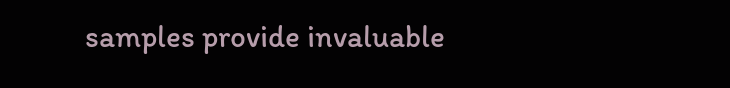samples provide invaluable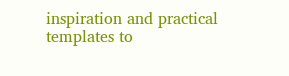inspiration and practical templates to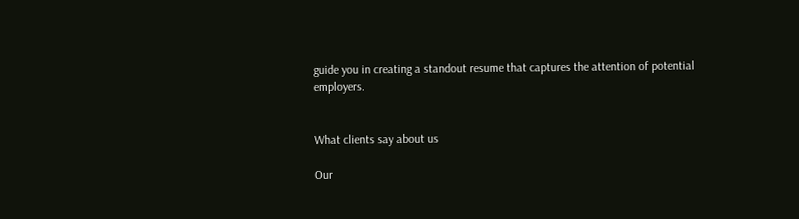guide you in creating a standout resume that captures the attention of potential employers.


What clients say about us

Our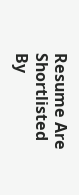Resume Are Shortlisted By